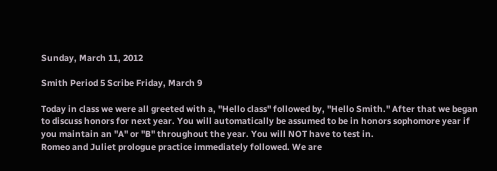Sunday, March 11, 2012

Smith Period 5 Scribe Friday, March 9

Today in class we were all greeted with a, "Hello class" followed by, "Hello Smith." After that we began to discuss honors for next year. You will automatically be assumed to be in honors sophomore year if you maintain an "A" or "B" throughout the year. You will NOT have to test in.
Romeo and Juliet prologue practice immediately followed. We are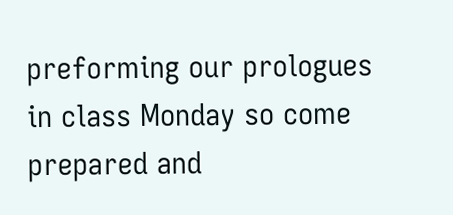preforming our prologues in class Monday so come prepared and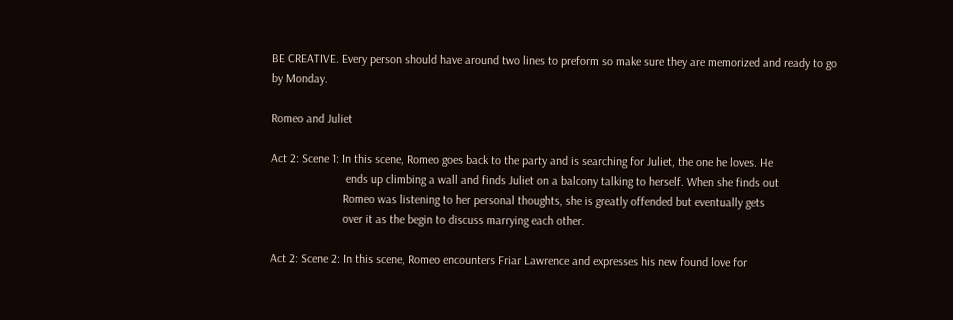BE CREATIVE. Every person should have around two lines to preform so make sure they are memorized and ready to go by Monday.

Romeo and Juliet

Act 2: Scene 1: In this scene, Romeo goes back to the party and is searching for Juliet, the one he loves. He
                         ends up climbing a wall and finds Juliet on a balcony talking to herself. When she finds out
                        Romeo was listening to her personal thoughts, she is greatly offended but eventually gets
                        over it as the begin to discuss marrying each other.

Act 2: Scene 2: In this scene, Romeo encounters Friar Lawrence and expresses his new found love for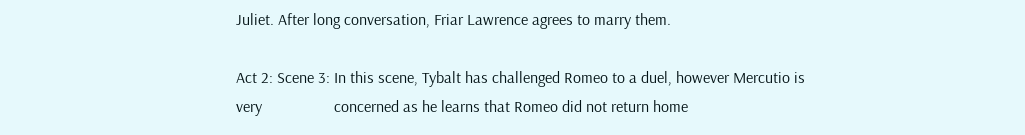Juliet. After long conversation, Friar Lawrence agrees to marry them.

Act 2: Scene 3: In this scene, Tybalt has challenged Romeo to a duel, however Mercutio is very                  concerned as he learns that Romeo did not return home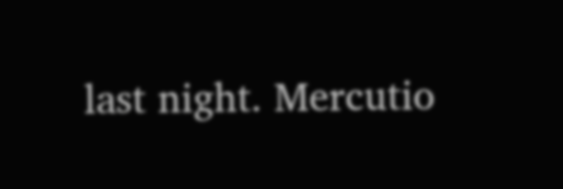last night. Mercutio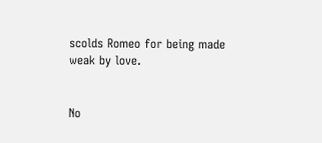scolds Romeo for being made weak by love.


No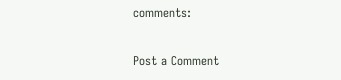comments:

Post a Comment